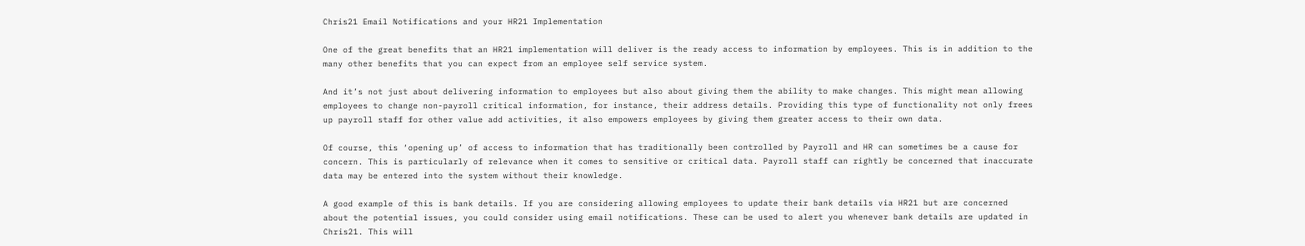Chris21 Email Notifications and your HR21 Implementation

One of the great benefits that an HR21 implementation will deliver is the ready access to information by employees. This is in addition to the many other benefits that you can expect from an employee self service system.

And it’s not just about delivering information to employees but also about giving them the ability to make changes. This might mean allowing employees to change non-payroll critical information, for instance, their address details. Providing this type of functionality not only frees up payroll staff for other value add activities, it also empowers employees by giving them greater access to their own data.

Of course, this ‘opening up’ of access to information that has traditionally been controlled by Payroll and HR can sometimes be a cause for concern. This is particularly of relevance when it comes to sensitive or critical data. Payroll staff can rightly be concerned that inaccurate data may be entered into the system without their knowledge.

A good example of this is bank details. If you are considering allowing employees to update their bank details via HR21 but are concerned about the potential issues, you could consider using email notifications. These can be used to alert you whenever bank details are updated in Chris21. This will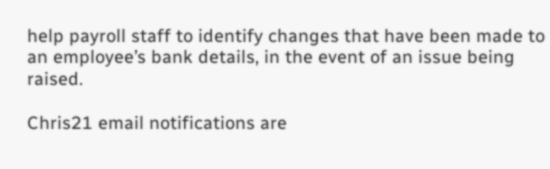help payroll staff to identify changes that have been made to an employee’s bank details, in the event of an issue being raised.

Chris21 email notifications are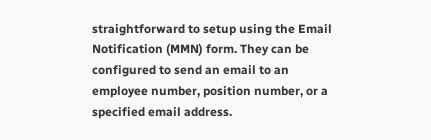straightforward to setup using the Email Notification (MMN) form. They can be configured to send an email to an employee number, position number, or a specified email address.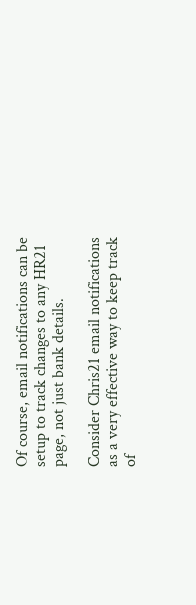Of course, email notifications can be setup to track changes to any HR21 page, not just bank details.

Consider Chris21 email notifications as a very effective way to keep track of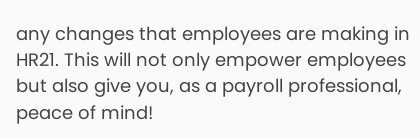any changes that employees are making in HR21. This will not only empower employees but also give you, as a payroll professional, peace of mind!